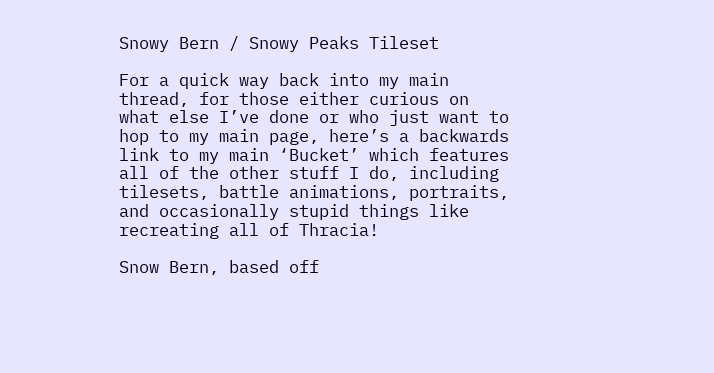Snowy Bern / Snowy Peaks Tileset

For a quick way back into my main thread, for those either curious on what else I’ve done or who just want to hop to my main page, here’s a backwards link to my main ‘Bucket’ which features all of the other stuff I do, including tilesets, battle animations, portraits, and occasionally stupid things like recreating all of Thracia!

Snow Bern, based off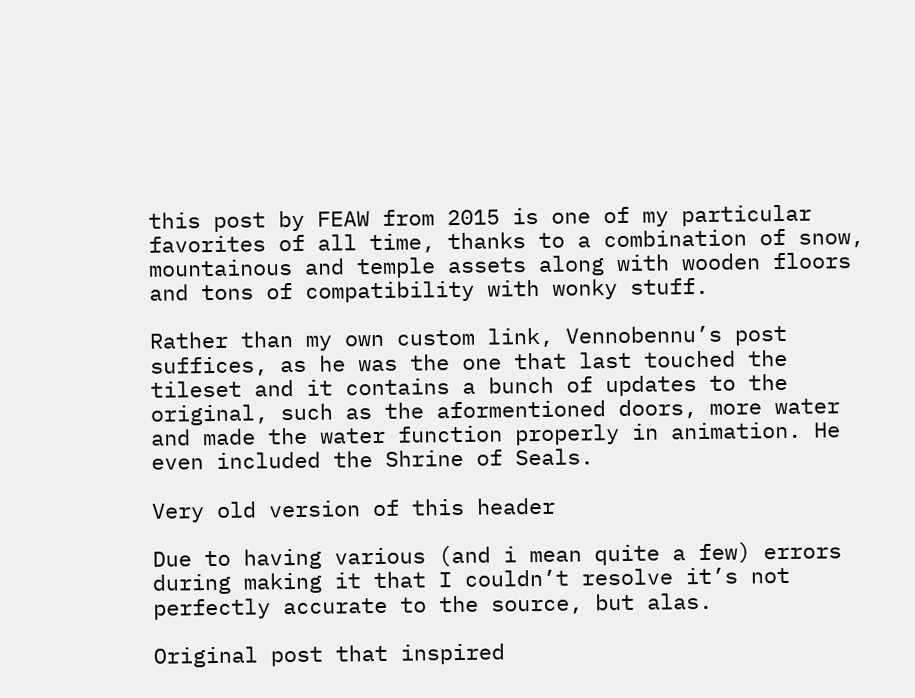this post by FEAW from 2015 is one of my particular favorites of all time, thanks to a combination of snow, mountainous and temple assets along with wooden floors and tons of compatibility with wonky stuff.

Rather than my own custom link, Vennobennu’s post suffices, as he was the one that last touched the tileset and it contains a bunch of updates to the original, such as the aformentioned doors, more water and made the water function properly in animation. He even included the Shrine of Seals.

Very old version of this header

Due to having various (and i mean quite a few) errors during making it that I couldn’t resolve it’s not perfectly accurate to the source, but alas.

Original post that inspired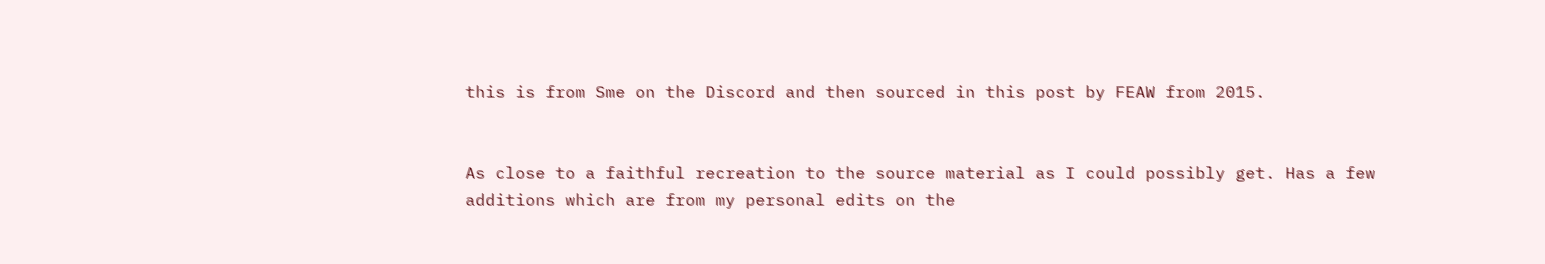this is from Sme on the Discord and then sourced in this post by FEAW from 2015.


As close to a faithful recreation to the source material as I could possibly get. Has a few additions which are from my personal edits on the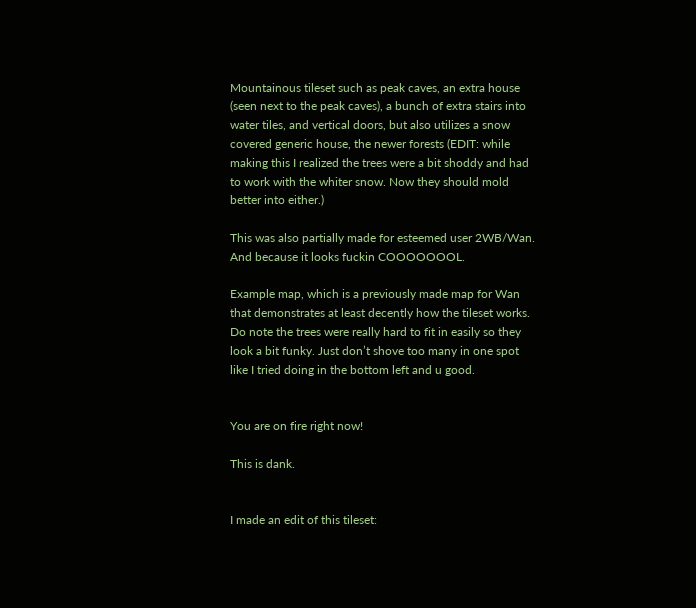Mountainous tileset such as peak caves, an extra house (seen next to the peak caves), a bunch of extra stairs into water tiles, and vertical doors, but also utilizes a snow covered generic house, the newer forests (EDIT: while making this I realized the trees were a bit shoddy and had to work with the whiter snow. Now they should mold better into either.)

This was also partially made for esteemed user 2WB/Wan. And because it looks fuckin COOOOOOOL.

Example map, which is a previously made map for Wan that demonstrates at least decently how the tileset works. Do note the trees were really hard to fit in easily so they look a bit funky. Just don’t shove too many in one spot like I tried doing in the bottom left and u good.


You are on fire right now!

This is dank.


I made an edit of this tileset: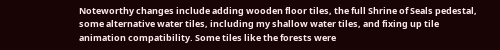Noteworthy changes include adding wooden floor tiles, the full Shrine of Seals pedestal, some alternative water tiles, including my shallow water tiles, and fixing up tile animation compatibility. Some tiles like the forests were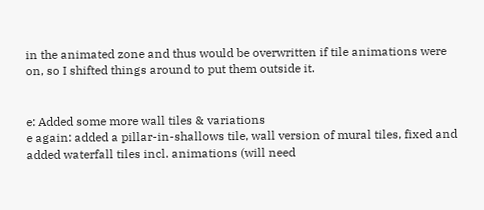in the animated zone and thus would be overwritten if tile animations were on, so I shifted things around to put them outside it.


e: Added some more wall tiles & variations
e again: added a pillar-in-shallows tile, wall version of mural tiles, fixed and added waterfall tiles incl. animations (will need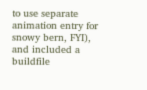to use separate animation entry for snowy bern, FYI), and included a buildfile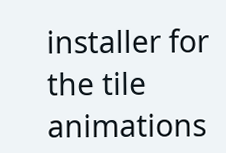installer for the tile animations